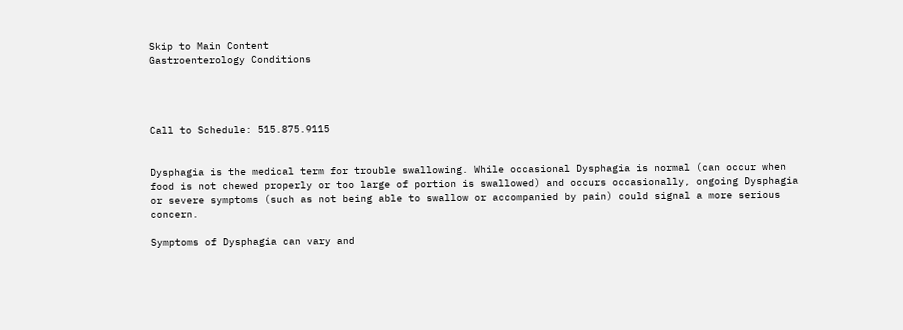Skip to Main Content
Gastroenterology Conditions




Call to Schedule: 515.875.9115


Dysphagia is the medical term for trouble swallowing. While occasional Dysphagia is normal (can occur when food is not chewed properly or too large of portion is swallowed) and occurs occasionally, ongoing Dysphagia or severe symptoms (such as not being able to swallow or accompanied by pain) could signal a more serious concern.

Symptoms of Dysphagia can vary and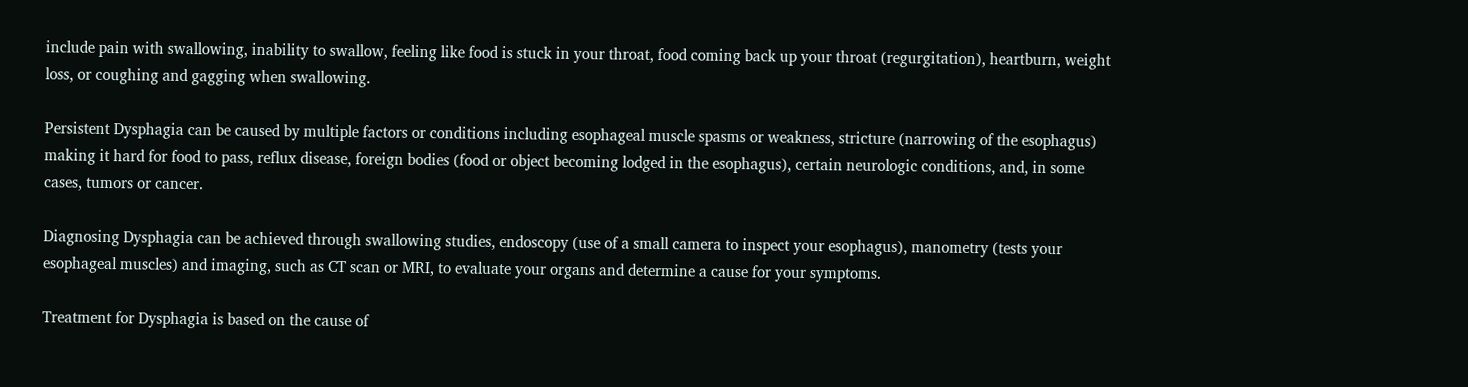include pain with swallowing, inability to swallow, feeling like food is stuck in your throat, food coming back up your throat (regurgitation), heartburn, weight loss, or coughing and gagging when swallowing.

Persistent Dysphagia can be caused by multiple factors or conditions including esophageal muscle spasms or weakness, stricture (narrowing of the esophagus) making it hard for food to pass, reflux disease, foreign bodies (food or object becoming lodged in the esophagus), certain neurologic conditions, and, in some cases, tumors or cancer.

Diagnosing Dysphagia can be achieved through swallowing studies, endoscopy (use of a small camera to inspect your esophagus), manometry (tests your esophageal muscles) and imaging, such as CT scan or MRI, to evaluate your organs and determine a cause for your symptoms.

Treatment for Dysphagia is based on the cause of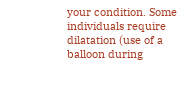your condition. Some individuals require dilatation (use of a balloon during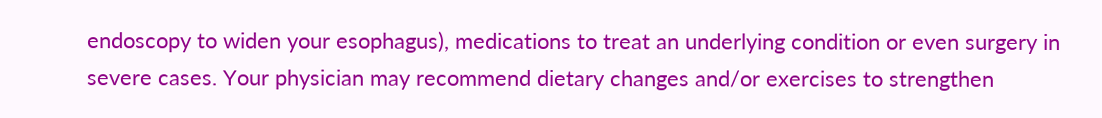endoscopy to widen your esophagus), medications to treat an underlying condition or even surgery in severe cases. Your physician may recommend dietary changes and/or exercises to strengthen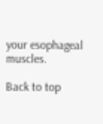your esophageal muscles.

Back to top